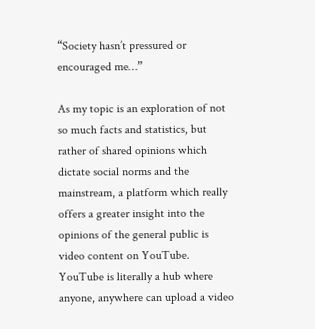“Society hasn’t pressured or encouraged me…”

As my topic is an exploration of not so much facts and statistics, but rather of shared opinions which dictate social norms and the mainstream, a platform which really offers a greater insight into the opinions of the general public is video content on YouTube. YouTube is literally a hub where anyone, anywhere can upload a video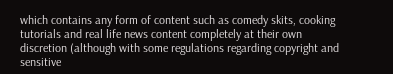which contains any form of content such as comedy skits, cooking tutorials and real life news content completely at their own discretion (although with some regulations regarding copyright and sensitive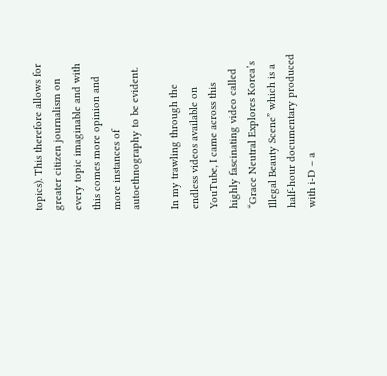topics). This therefore allows for greater citizen journalism on every topic imaginable and with this comes more opinion and more instances of autoethnography to be evident.

In my trawling through the endless videos available on YouTube, I came across this highly fascinating video called “Grace Neutral Explores Korea’s Illegal Beauty Scene” which is a half-hour documentary produced with i-D – a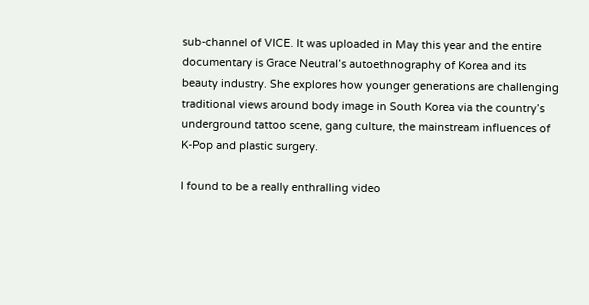sub-channel of VICE. It was uploaded in May this year and the entire documentary is Grace Neutral’s autoethnography of Korea and its beauty industry. She explores how younger generations are challenging traditional views around body image in South Korea via the country’s underground tattoo scene, gang culture, the mainstream influences of K-Pop and plastic surgery.

I found to be a really enthralling video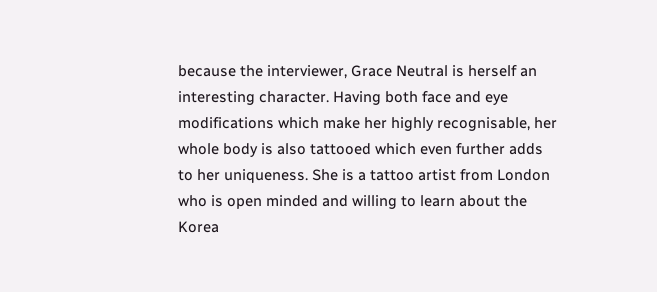because the interviewer, Grace Neutral is herself an interesting character. Having both face and eye modifications which make her highly recognisable, her whole body is also tattooed which even further adds to her uniqueness. She is a tattoo artist from London who is open minded and willing to learn about the Korea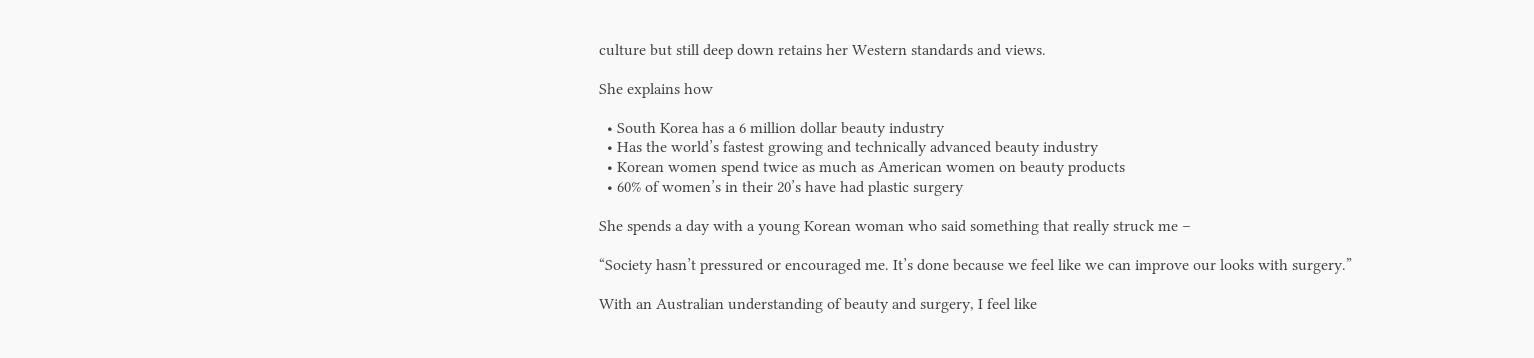culture but still deep down retains her Western standards and views.

She explains how

  • South Korea has a 6 million dollar beauty industry
  • Has the world’s fastest growing and technically advanced beauty industry
  • Korean women spend twice as much as American women on beauty products
  • 60% of women’s in their 20’s have had plastic surgery

She spends a day with a young Korean woman who said something that really struck me –

“Society hasn’t pressured or encouraged me. It’s done because we feel like we can improve our looks with surgery.”

With an Australian understanding of beauty and surgery, I feel like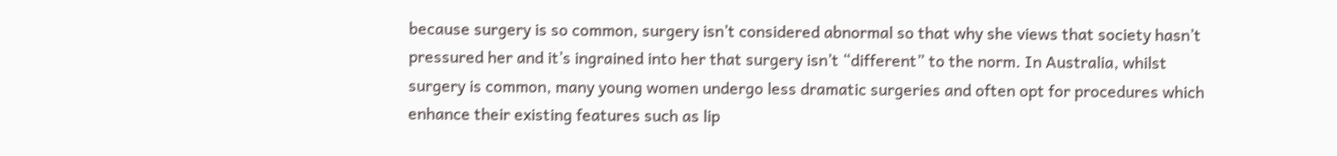because surgery is so common, surgery isn’t considered abnormal so that why she views that society hasn’t pressured her and it’s ingrained into her that surgery isn’t “different” to the norm. In Australia, whilst surgery is common, many young women undergo less dramatic surgeries and often opt for procedures which enhance their existing features such as lip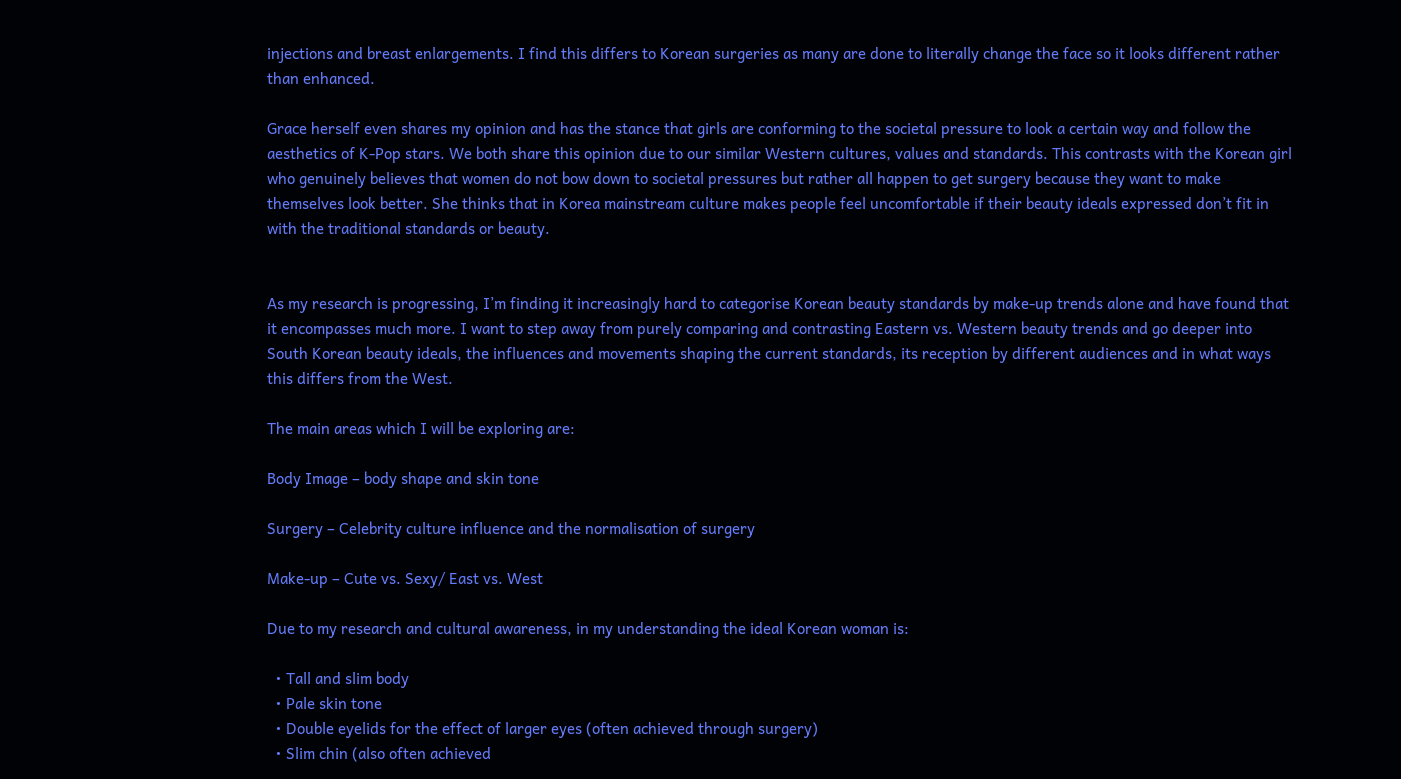injections and breast enlargements. I find this differs to Korean surgeries as many are done to literally change the face so it looks different rather than enhanced.

Grace herself even shares my opinion and has the stance that girls are conforming to the societal pressure to look a certain way and follow the aesthetics of K-Pop stars. We both share this opinion due to our similar Western cultures, values and standards. This contrasts with the Korean girl who genuinely believes that women do not bow down to societal pressures but rather all happen to get surgery because they want to make themselves look better. She thinks that in Korea mainstream culture makes people feel uncomfortable if their beauty ideals expressed don’t fit in with the traditional standards or beauty.


As my research is progressing, I’m finding it increasingly hard to categorise Korean beauty standards by make-up trends alone and have found that it encompasses much more. I want to step away from purely comparing and contrasting Eastern vs. Western beauty trends and go deeper into South Korean beauty ideals, the influences and movements shaping the current standards, its reception by different audiences and in what ways this differs from the West.

The main areas which I will be exploring are:

Body Image – body shape and skin tone

Surgery – Celebrity culture influence and the normalisation of surgery

Make-up – Cute vs. Sexy/ East vs. West

Due to my research and cultural awareness, in my understanding the ideal Korean woman is:

  • Tall and slim body
  • Pale skin tone
  • Double eyelids for the effect of larger eyes (often achieved through surgery)
  • Slim chin (also often achieved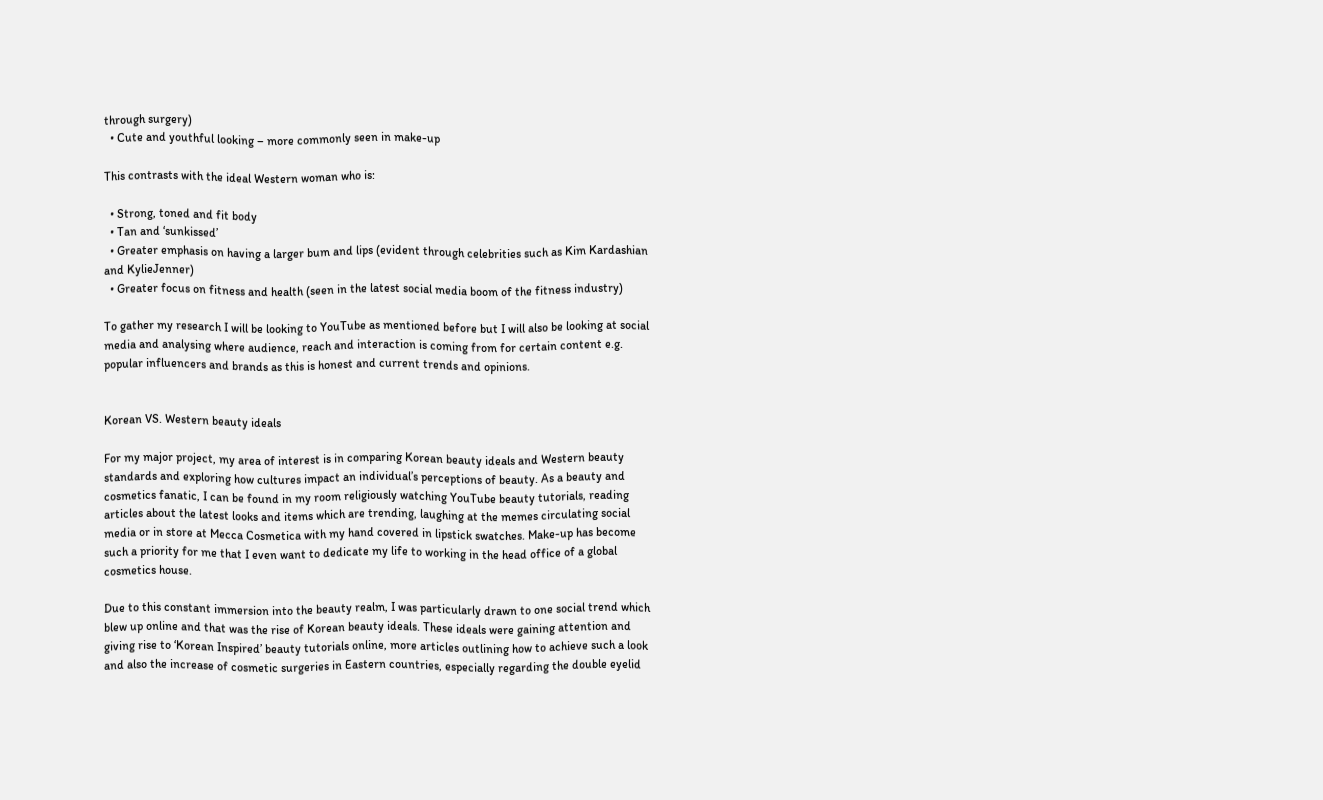through surgery)
  • Cute and youthful looking – more commonly seen in make-up

This contrasts with the ideal Western woman who is:

  • Strong, toned and fit body
  • Tan and ‘sunkissed’
  • Greater emphasis on having a larger bum and lips (evident through celebrities such as Kim Kardashian and KylieJenner)
  • Greater focus on fitness and health (seen in the latest social media boom of the fitness industry)

To gather my research I will be looking to YouTube as mentioned before but I will also be looking at social media and analysing where audience, reach and interaction is coming from for certain content e.g. popular influencers and brands as this is honest and current trends and opinions.


Korean VS. Western beauty ideals

For my major project, my area of interest is in comparing Korean beauty ideals and Western beauty standards and exploring how cultures impact an individual’s perceptions of beauty. As a beauty and cosmetics fanatic, I can be found in my room religiously watching YouTube beauty tutorials, reading articles about the latest looks and items which are trending, laughing at the memes circulating social media or in store at Mecca Cosmetica with my hand covered in lipstick swatches. Make-up has become such a priority for me that I even want to dedicate my life to working in the head office of a global cosmetics house.

Due to this constant immersion into the beauty realm, I was particularly drawn to one social trend which blew up online and that was the rise of Korean beauty ideals. These ideals were gaining attention and giving rise to ‘Korean Inspired’ beauty tutorials online, more articles outlining how to achieve such a look and also the increase of cosmetic surgeries in Eastern countries, especially regarding the double eyelid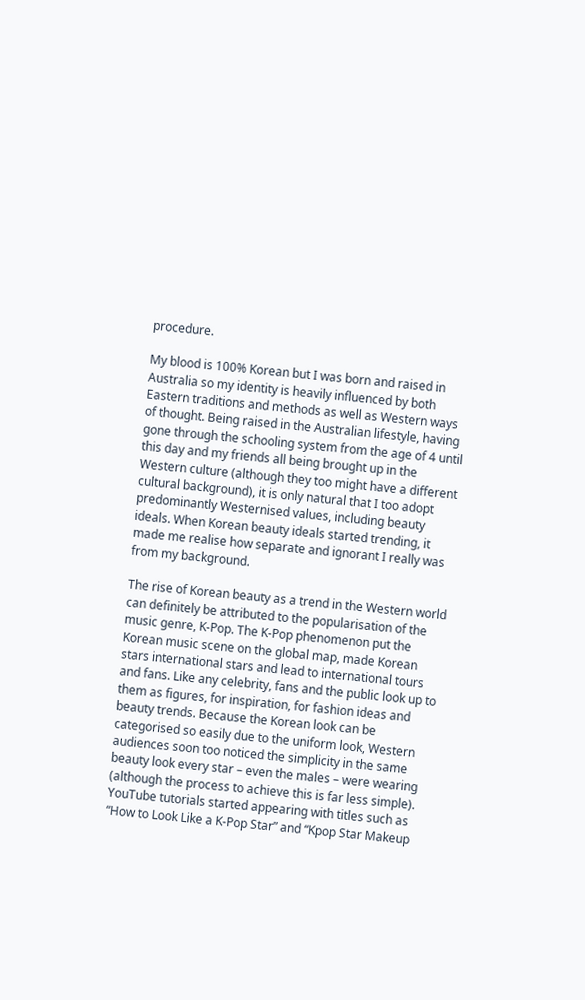procedure.

My blood is 100% Korean but I was born and raised in Australia so my identity is heavily influenced by both Eastern traditions and methods as well as Western ways of thought. Being raised in the Australian lifestyle, having gone through the schooling system from the age of 4 until this day and my friends all being brought up in the Western culture (although they too might have a different cultural background), it is only natural that I too adopt predominantly Westernised values, including beauty ideals. When Korean beauty ideals started trending, it made me realise how separate and ignorant I really was from my background.

The rise of Korean beauty as a trend in the Western world can definitely be attributed to the popularisation of the music genre, K-Pop. The K-Pop phenomenon put the Korean music scene on the global map, made Korean stars international stars and lead to international tours and fans. Like any celebrity, fans and the public look up to them as figures, for inspiration, for fashion ideas and beauty trends. Because the Korean look can be categorised so easily due to the uniform look, Western audiences soon too noticed the simplicity in the same beauty look every star – even the males – were wearing (although the process to achieve this is far less simple). YouTube tutorials started appearing with titles such as “How to Look Like a K-Pop Star” and “Kpop Star Makeup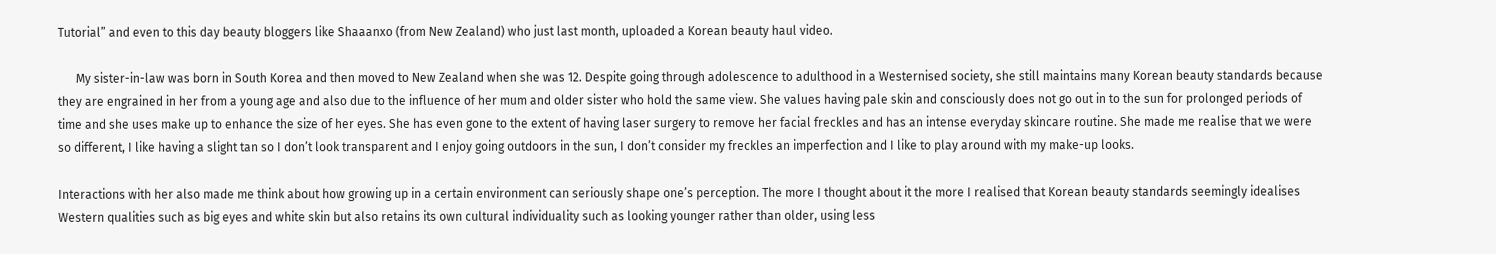Tutorial” and even to this day beauty bloggers like Shaaanxo (from New Zealand) who just last month, uploaded a Korean beauty haul video.

      My sister-in-law was born in South Korea and then moved to New Zealand when she was 12. Despite going through adolescence to adulthood in a Westernised society, she still maintains many Korean beauty standards because they are engrained in her from a young age and also due to the influence of her mum and older sister who hold the same view. She values having pale skin and consciously does not go out in to the sun for prolonged periods of time and she uses make up to enhance the size of her eyes. She has even gone to the extent of having laser surgery to remove her facial freckles and has an intense everyday skincare routine. She made me realise that we were so different, I like having a slight tan so I don’t look transparent and I enjoy going outdoors in the sun, I don’t consider my freckles an imperfection and I like to play around with my make-up looks.

Interactions with her also made me think about how growing up in a certain environment can seriously shape one’s perception. The more I thought about it the more I realised that Korean beauty standards seemingly idealises Western qualities such as big eyes and white skin but also retains its own cultural individuality such as looking younger rather than older, using less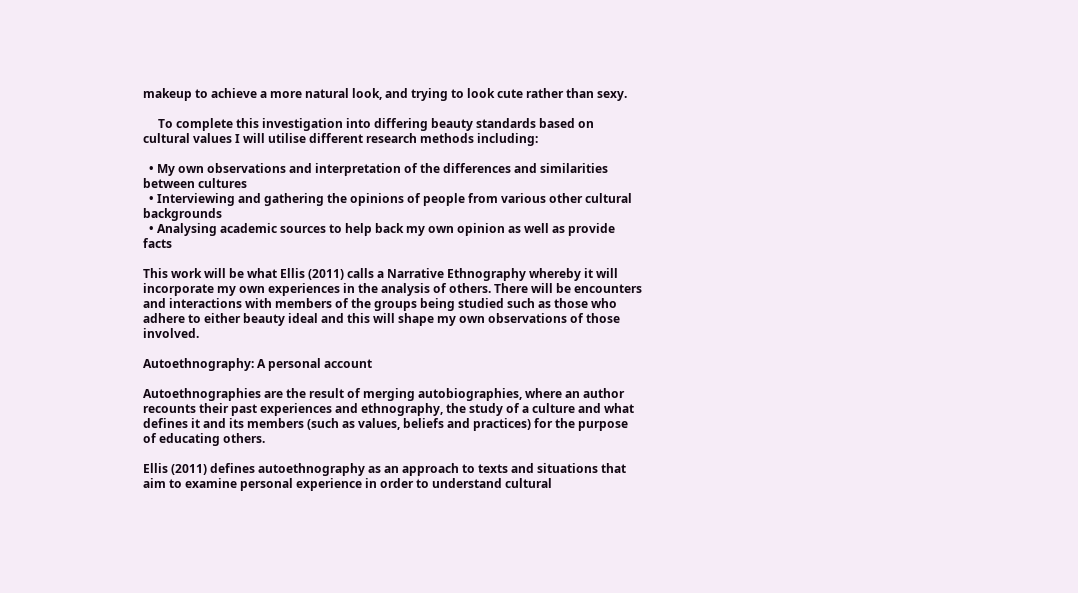makeup to achieve a more natural look, and trying to look cute rather than sexy.

     To complete this investigation into differing beauty standards based on cultural values I will utilise different research methods including:

  • My own observations and interpretation of the differences and similarities between cultures
  • Interviewing and gathering the opinions of people from various other cultural backgrounds
  • Analysing academic sources to help back my own opinion as well as provide facts

This work will be what Ellis (2011) calls a Narrative Ethnography whereby it will incorporate my own experiences in the analysis of others. There will be encounters and interactions with members of the groups being studied such as those who adhere to either beauty ideal and this will shape my own observations of those involved.

Autoethnography: A personal account

Autoethnographies are the result of merging autobiographies, where an author recounts their past experiences and ethnography, the study of a culture and what defines it and its members (such as values, beliefs and practices) for the purpose of educating others.

Ellis (2011) defines autoethnography as an approach to texts and situations that aim to examine personal experience in order to understand cultural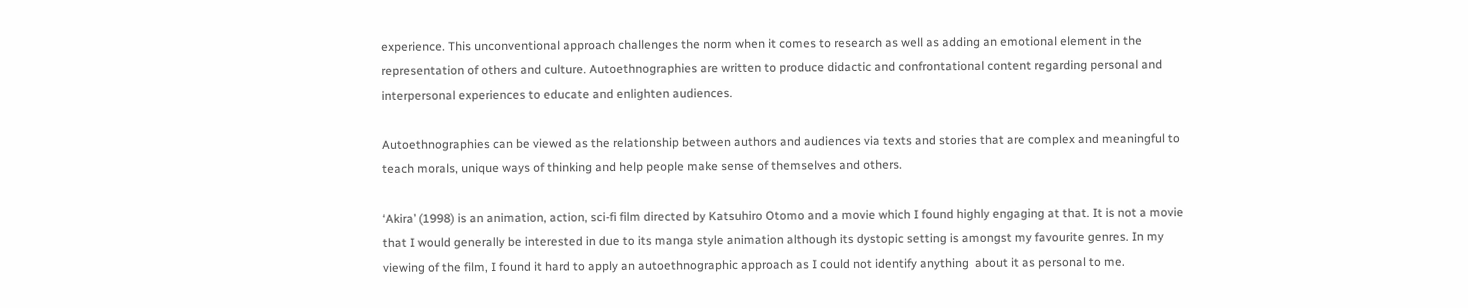experience. This unconventional approach challenges the norm when it comes to research as well as adding an emotional element in the representation of others and culture. Autoethnographies are written to produce didactic and confrontational content regarding personal and interpersonal experiences to educate and enlighten audiences.

Autoethnographies can be viewed as the relationship between authors and audiences via texts and stories that are complex and meaningful to teach morals, unique ways of thinking and help people make sense of themselves and others.

‘Akira’ (1998) is an animation, action, sci-fi film directed by Katsuhiro Otomo and a movie which I found highly engaging at that. It is not a movie that I would generally be interested in due to its manga style animation although its dystopic setting is amongst my favourite genres. In my viewing of the film, I found it hard to apply an autoethnographic approach as I could not identify anything  about it as personal to me.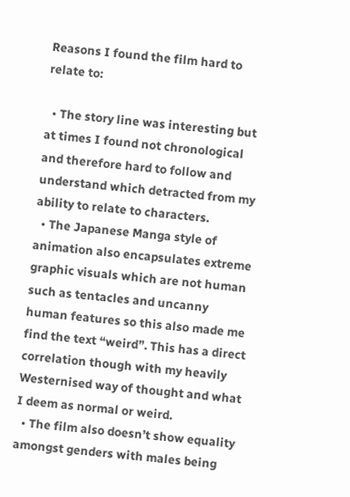Reasons I found the film hard to relate to:

  • The story line was interesting but at times I found not chronological and therefore hard to follow and understand which detracted from my ability to relate to characters.
  • The Japanese Manga style of animation also encapsulates extreme graphic visuals which are not human such as tentacles and uncanny human features so this also made me find the text “weird”. This has a direct correlation though with my heavily Westernised way of thought and what I deem as normal or weird.
  • The film also doesn’t show equality amongst genders with males being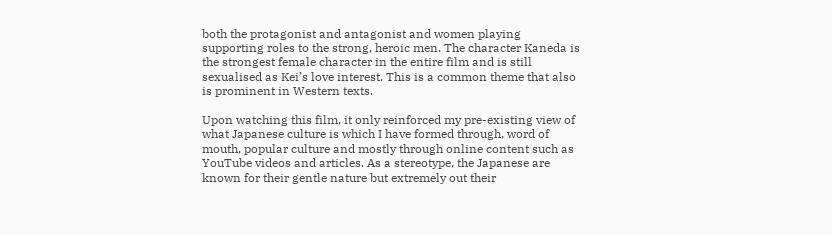both the protagonist and antagonist and women playing supporting roles to the strong, heroic men. The character Kaneda is the strongest female character in the entire film and is still sexualised as Kei’s love interest. This is a common theme that also is prominent in Western texts.

Upon watching this film, it only reinforced my pre-existing view of what Japanese culture is which I have formed through, word of mouth, popular culture and mostly through online content such as YouTube videos and articles. As a stereotype, the Japanese are known for their gentle nature but extremely out their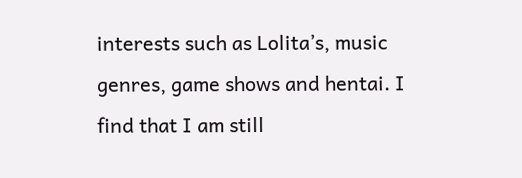interests such as Lolita’s, music genres, game shows and hentai. I find that I am still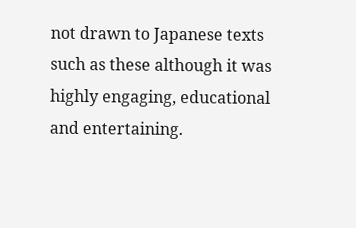not drawn to Japanese texts such as these although it was highly engaging, educational and entertaining.